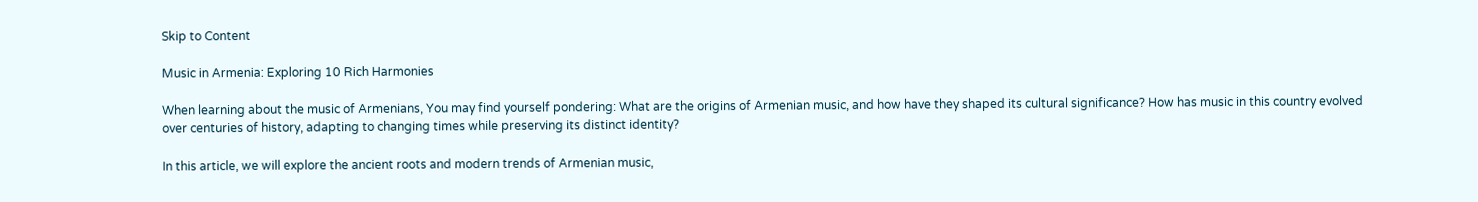Skip to Content

Music in Armenia: Exploring 10 Rich Harmonies

When learning about the music of Armenians, You may find yourself pondering: What are the origins of Armenian music, and how have they shaped its cultural significance? How has music in this country evolved over centuries of history, adapting to changing times while preserving its distinct identity?

In this article, we will explore the ancient roots and modern trends of Armenian music,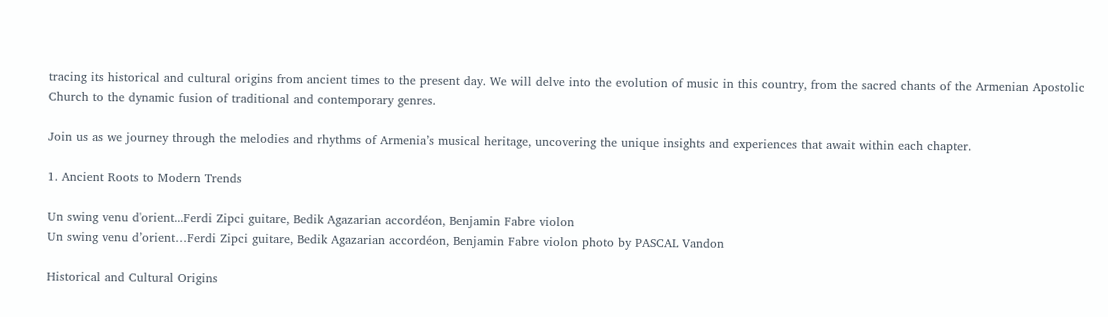tracing its historical and cultural origins from ancient times to the present day. We will delve into the evolution of music in this country, from the sacred chants of the Armenian Apostolic Church to the dynamic fusion of traditional and contemporary genres.

Join us as we journey through the melodies and rhythms of Armenia’s musical heritage, uncovering the unique insights and experiences that await within each chapter.

1. Ancient Roots to Modern Trends

Un swing venu d'orient...Ferdi Zipci guitare, Bedik Agazarian accordéon, Benjamin Fabre violon
Un swing venu d’orient…Ferdi Zipci guitare, Bedik Agazarian accordéon, Benjamin Fabre violon photo by PASCAL Vandon

Historical and Cultural Origins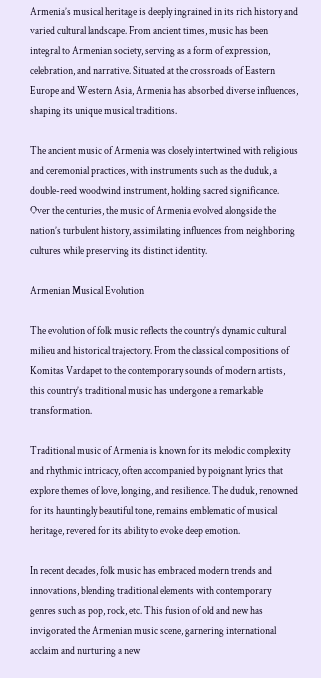Armenia’s musical heritage is deeply ingrained in its rich history and varied cultural landscape. From ancient times, music has been integral to Armenian society, serving as a form of expression, celebration, and narrative. Situated at the crossroads of Eastern Europe and Western Asia, Armenia has absorbed diverse influences, shaping its unique musical traditions.

The ancient music of Armenia was closely intertwined with religious and ceremonial practices, with instruments such as the duduk, a double-reed woodwind instrument, holding sacred significance. Over the centuries, the music of Armenia evolved alongside the nation’s turbulent history, assimilating influences from neighboring cultures while preserving its distinct identity.

Armenian Musical Evolution

The evolution of folk music reflects the country’s dynamic cultural milieu and historical trajectory. From the classical compositions of Komitas Vardapet to the contemporary sounds of modern artists, this country’s traditional music has undergone a remarkable transformation.

Traditional music of Armenia is known for its melodic complexity and rhythmic intricacy, often accompanied by poignant lyrics that explore themes of love, longing, and resilience. The duduk, renowned for its hauntingly beautiful tone, remains emblematic of musical heritage, revered for its ability to evoke deep emotion.

In recent decades, folk music has embraced modern trends and innovations, blending traditional elements with contemporary genres such as pop, rock, etc. This fusion of old and new has invigorated the Armenian music scene, garnering international acclaim and nurturing a new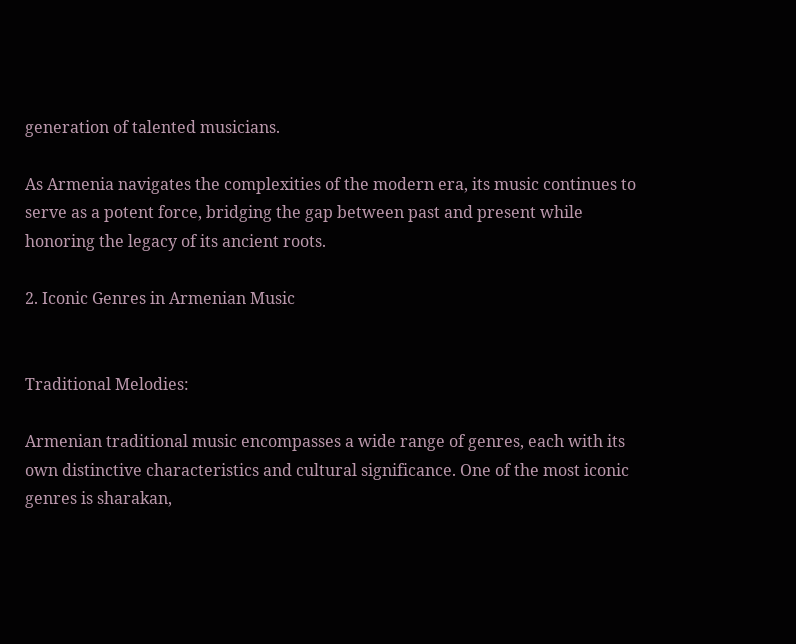generation of talented musicians.

As Armenia navigates the complexities of the modern era, its music continues to serve as a potent force, bridging the gap between past and present while honoring the legacy of its ancient roots.

2. Iconic Genres in Armenian Music


Traditional Melodies:

Armenian traditional music encompasses a wide range of genres, each with its own distinctive characteristics and cultural significance. One of the most iconic genres is sharakan,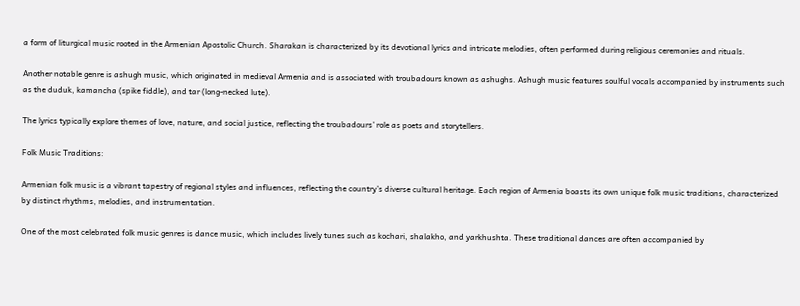a form of liturgical music rooted in the Armenian Apostolic Church. Sharakan is characterized by its devotional lyrics and intricate melodies, often performed during religious ceremonies and rituals.

Another notable genre is ashugh music, which originated in medieval Armenia and is associated with troubadours known as ashughs. Ashugh music features soulful vocals accompanied by instruments such as the duduk, kamancha (spike fiddle), and tar (long-necked lute).

The lyrics typically explore themes of love, nature, and social justice, reflecting the troubadours’ role as poets and storytellers.

Folk Music Traditions:

Armenian folk music is a vibrant tapestry of regional styles and influences, reflecting the country’s diverse cultural heritage. Each region of Armenia boasts its own unique folk music traditions, characterized by distinct rhythms, melodies, and instrumentation.

One of the most celebrated folk music genres is dance music, which includes lively tunes such as kochari, shalakho, and yarkhushta. These traditional dances are often accompanied by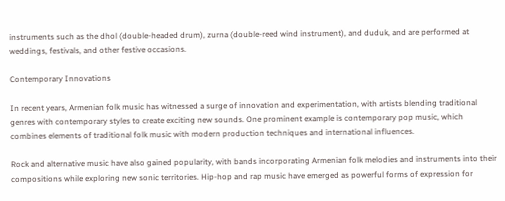instruments such as the dhol (double-headed drum), zurna (double-reed wind instrument), and duduk, and are performed at weddings, festivals, and other festive occasions.

Contemporary Innovations

In recent years, Armenian folk music has witnessed a surge of innovation and experimentation, with artists blending traditional genres with contemporary styles to create exciting new sounds. One prominent example is contemporary pop music, which combines elements of traditional folk music with modern production techniques and international influences.

Rock and alternative music have also gained popularity, with bands incorporating Armenian folk melodies and instruments into their compositions while exploring new sonic territories. Hip-hop and rap music have emerged as powerful forms of expression for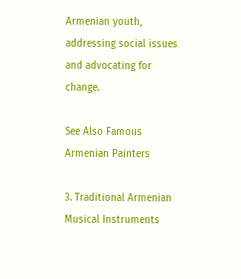Armenian youth, addressing social issues and advocating for change.

See Also Famous Armenian Painters

3. Traditional Armenian Musical Instruments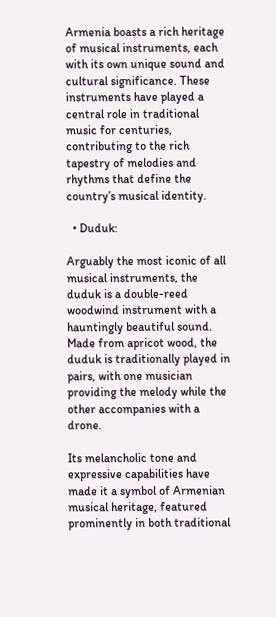Armenia boasts a rich heritage of musical instruments, each with its own unique sound and cultural significance. These instruments have played a central role in traditional music for centuries, contributing to the rich tapestry of melodies and rhythms that define the country’s musical identity.

  • Duduk:

Arguably the most iconic of all musical instruments, the duduk is a double-reed woodwind instrument with a hauntingly beautiful sound. Made from apricot wood, the duduk is traditionally played in pairs, with one musician providing the melody while the other accompanies with a drone.

Its melancholic tone and expressive capabilities have made it a symbol of Armenian musical heritage, featured prominently in both traditional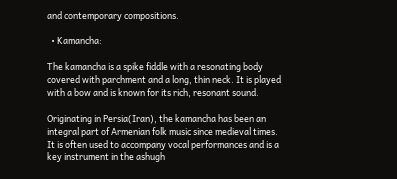and contemporary compositions.

  • Kamancha:

The kamancha is a spike fiddle with a resonating body covered with parchment and a long, thin neck. It is played with a bow and is known for its rich, resonant sound.

Originating in Persia(Iran), the kamancha has been an integral part of Armenian folk music since medieval times. It is often used to accompany vocal performances and is a key instrument in the ashugh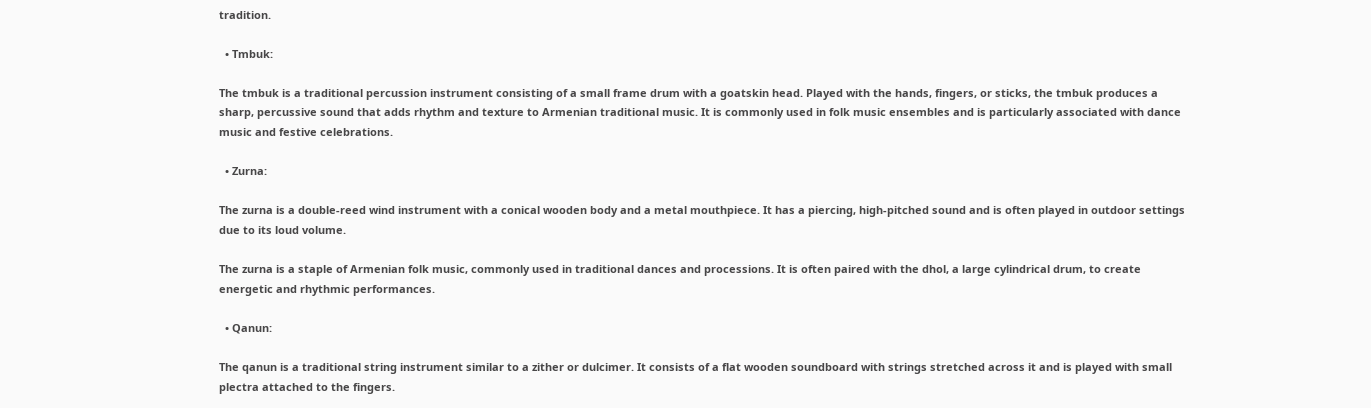tradition.

  • Tmbuk:

The tmbuk is a traditional percussion instrument consisting of a small frame drum with a goatskin head. Played with the hands, fingers, or sticks, the tmbuk produces a sharp, percussive sound that adds rhythm and texture to Armenian traditional music. It is commonly used in folk music ensembles and is particularly associated with dance music and festive celebrations.

  • Zurna:

The zurna is a double-reed wind instrument with a conical wooden body and a metal mouthpiece. It has a piercing, high-pitched sound and is often played in outdoor settings due to its loud volume.

The zurna is a staple of Armenian folk music, commonly used in traditional dances and processions. It is often paired with the dhol, a large cylindrical drum, to create energetic and rhythmic performances.

  • Qanun:

The qanun is a traditional string instrument similar to a zither or dulcimer. It consists of a flat wooden soundboard with strings stretched across it and is played with small plectra attached to the fingers.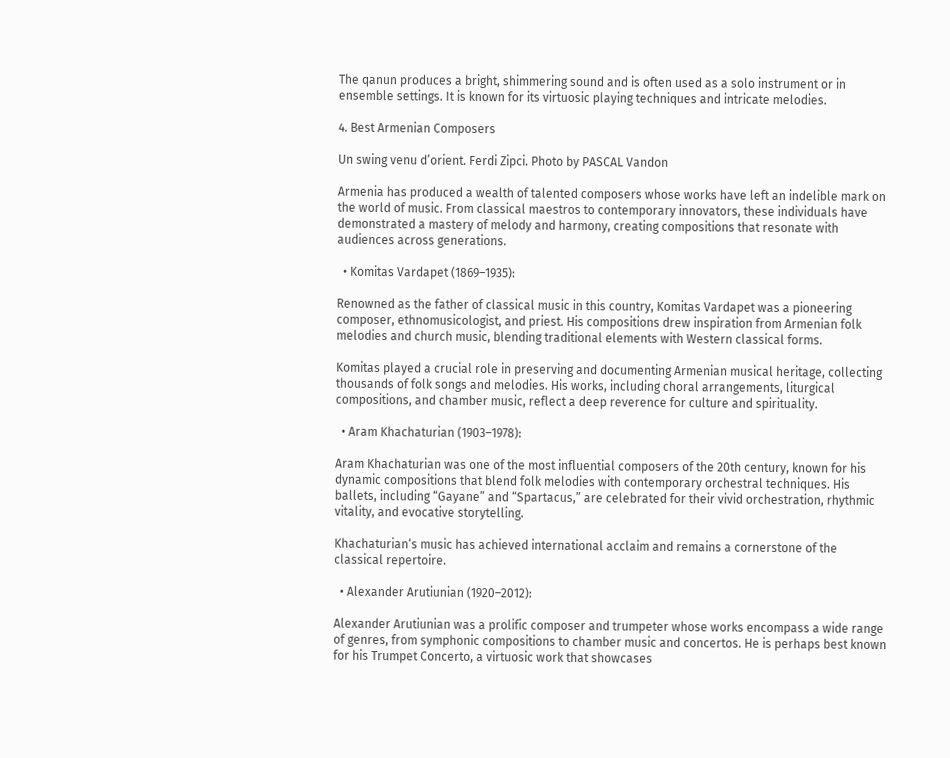The qanun produces a bright, shimmering sound and is often used as a solo instrument or in ensemble settings. It is known for its virtuosic playing techniques and intricate melodies.

4. Best Armenian Composers

Un swing venu d’orient. Ferdi Zipci. Photo by PASCAL Vandon

Armenia has produced a wealth of talented composers whose works have left an indelible mark on the world of music. From classical maestros to contemporary innovators, these individuals have demonstrated a mastery of melody and harmony, creating compositions that resonate with audiences across generations.

  • Komitas Vardapet (1869–1935):

Renowned as the father of classical music in this country, Komitas Vardapet was a pioneering composer, ethnomusicologist, and priest. His compositions drew inspiration from Armenian folk melodies and church music, blending traditional elements with Western classical forms.

Komitas played a crucial role in preserving and documenting Armenian musical heritage, collecting thousands of folk songs and melodies. His works, including choral arrangements, liturgical compositions, and chamber music, reflect a deep reverence for culture and spirituality.

  • Aram Khachaturian (1903–1978):

Aram Khachaturian was one of the most influential composers of the 20th century, known for his dynamic compositions that blend folk melodies with contemporary orchestral techniques. His ballets, including “Gayane” and “Spartacus,” are celebrated for their vivid orchestration, rhythmic vitality, and evocative storytelling.

Khachaturian‘s music has achieved international acclaim and remains a cornerstone of the classical repertoire.

  • Alexander Arutiunian (1920–2012):

Alexander Arutiunian was a prolific composer and trumpeter whose works encompass a wide range of genres, from symphonic compositions to chamber music and concertos. He is perhaps best known for his Trumpet Concerto, a virtuosic work that showcases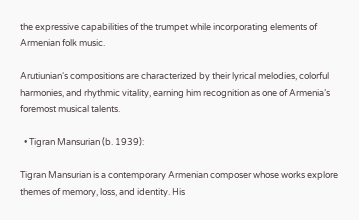the expressive capabilities of the trumpet while incorporating elements of Armenian folk music.

Arutiunian‘s compositions are characterized by their lyrical melodies, colorful harmonies, and rhythmic vitality, earning him recognition as one of Armenia’s foremost musical talents.

  • Tigran Mansurian (b. 1939):

Tigran Mansurian is a contemporary Armenian composer whose works explore themes of memory, loss, and identity. His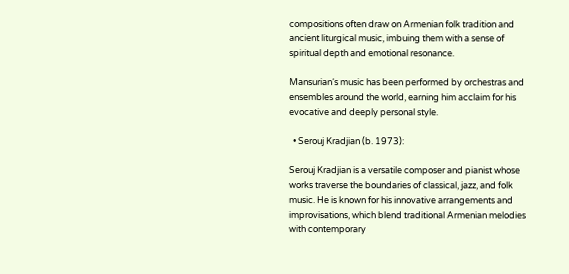compositions often draw on Armenian folk tradition and ancient liturgical music, imbuing them with a sense of spiritual depth and emotional resonance.

Mansurian‘s music has been performed by orchestras and ensembles around the world, earning him acclaim for his evocative and deeply personal style.

  • Serouj Kradjian (b. 1973):

Serouj Kradjian is a versatile composer and pianist whose works traverse the boundaries of classical, jazz, and folk music. He is known for his innovative arrangements and improvisations, which blend traditional Armenian melodies with contemporary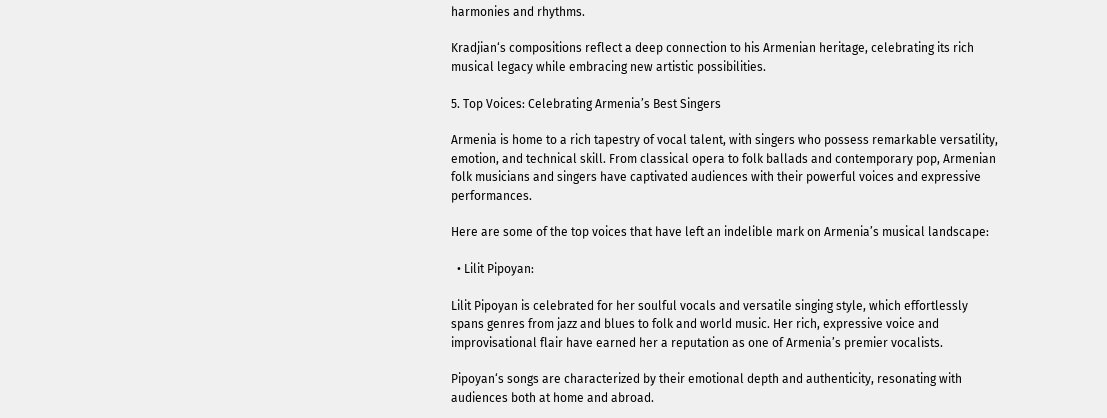harmonies and rhythms.

Kradjian‘s compositions reflect a deep connection to his Armenian heritage, celebrating its rich musical legacy while embracing new artistic possibilities.

5. Top Voices: Celebrating Armenia’s Best Singers

Armenia is home to a rich tapestry of vocal talent, with singers who possess remarkable versatility, emotion, and technical skill. From classical opera to folk ballads and contemporary pop, Armenian folk musicians and singers have captivated audiences with their powerful voices and expressive performances.

Here are some of the top voices that have left an indelible mark on Armenia’s musical landscape:

  • Lilit Pipoyan:

Lilit Pipoyan is celebrated for her soulful vocals and versatile singing style, which effortlessly spans genres from jazz and blues to folk and world music. Her rich, expressive voice and improvisational flair have earned her a reputation as one of Armenia’s premier vocalists.

Pipoyan‘s songs are characterized by their emotional depth and authenticity, resonating with audiences both at home and abroad.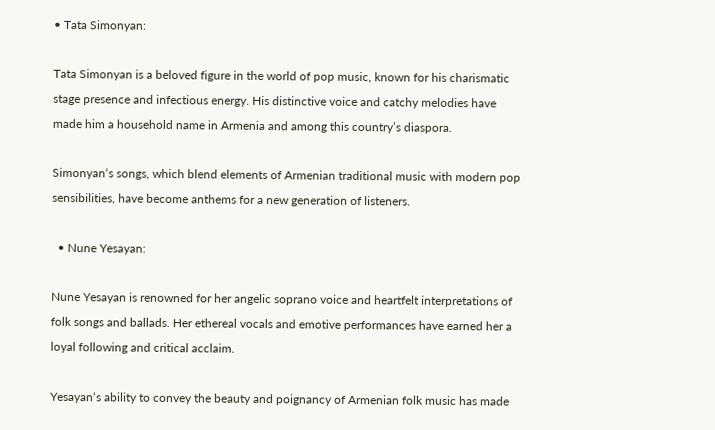• Tata Simonyan:

Tata Simonyan is a beloved figure in the world of pop music, known for his charismatic stage presence and infectious energy. His distinctive voice and catchy melodies have made him a household name in Armenia and among this country’s diaspora.

Simonyan‘s songs, which blend elements of Armenian traditional music with modern pop sensibilities, have become anthems for a new generation of listeners.

  • Nune Yesayan:

Nune Yesayan is renowned for her angelic soprano voice and heartfelt interpretations of folk songs and ballads. Her ethereal vocals and emotive performances have earned her a loyal following and critical acclaim.

Yesayan‘s ability to convey the beauty and poignancy of Armenian folk music has made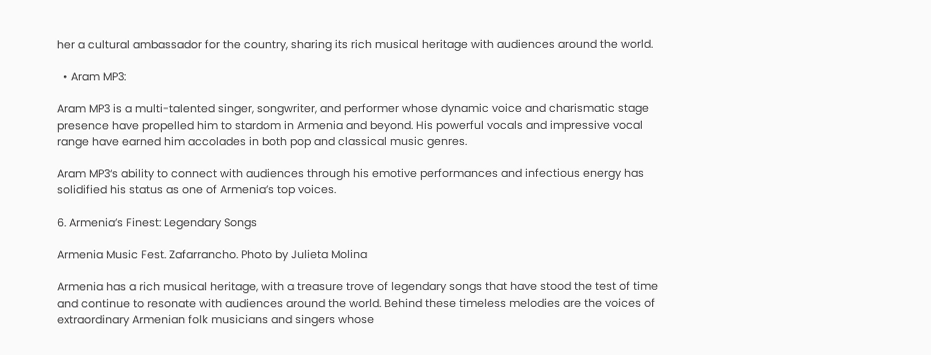her a cultural ambassador for the country, sharing its rich musical heritage with audiences around the world.

  • Aram MP3:

Aram MP3 is a multi-talented singer, songwriter, and performer whose dynamic voice and charismatic stage presence have propelled him to stardom in Armenia and beyond. His powerful vocals and impressive vocal range have earned him accolades in both pop and classical music genres.

Aram MP3‘s ability to connect with audiences through his emotive performances and infectious energy has solidified his status as one of Armenia’s top voices.

6. Armenia’s Finest: Legendary Songs

Armenia Music Fest. Zafarrancho. Photo by Julieta Molina

Armenia has a rich musical heritage, with a treasure trove of legendary songs that have stood the test of time and continue to resonate with audiences around the world. Behind these timeless melodies are the voices of extraordinary Armenian folk musicians and singers whose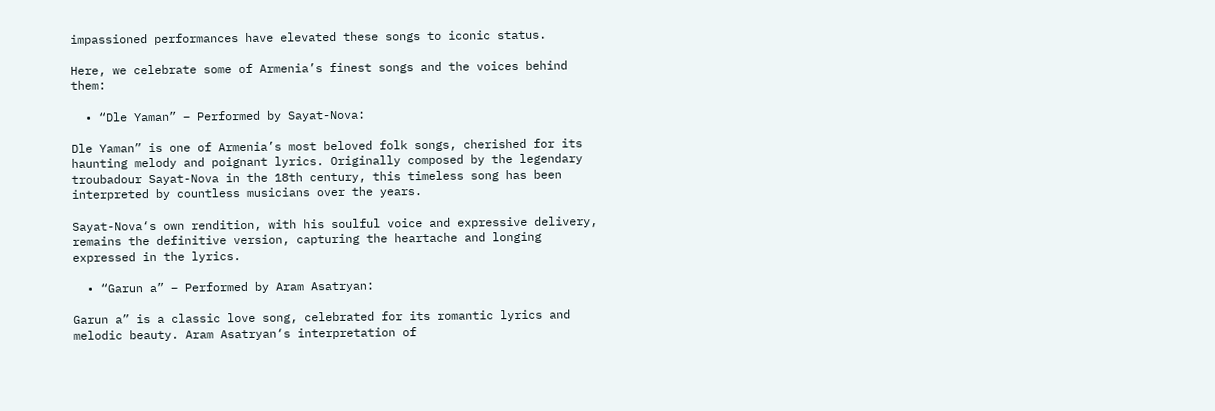impassioned performances have elevated these songs to iconic status.

Here, we celebrate some of Armenia’s finest songs and the voices behind them:

  • “Dle Yaman” – Performed by Sayat-Nova:

Dle Yaman” is one of Armenia’s most beloved folk songs, cherished for its haunting melody and poignant lyrics. Originally composed by the legendary troubadour Sayat-Nova in the 18th century, this timeless song has been interpreted by countless musicians over the years.

Sayat-Nova‘s own rendition, with his soulful voice and expressive delivery, remains the definitive version, capturing the heartache and longing expressed in the lyrics.

  • “Garun a” – Performed by Aram Asatryan:

Garun a” is a classic love song, celebrated for its romantic lyrics and melodic beauty. Aram Asatryan‘s interpretation of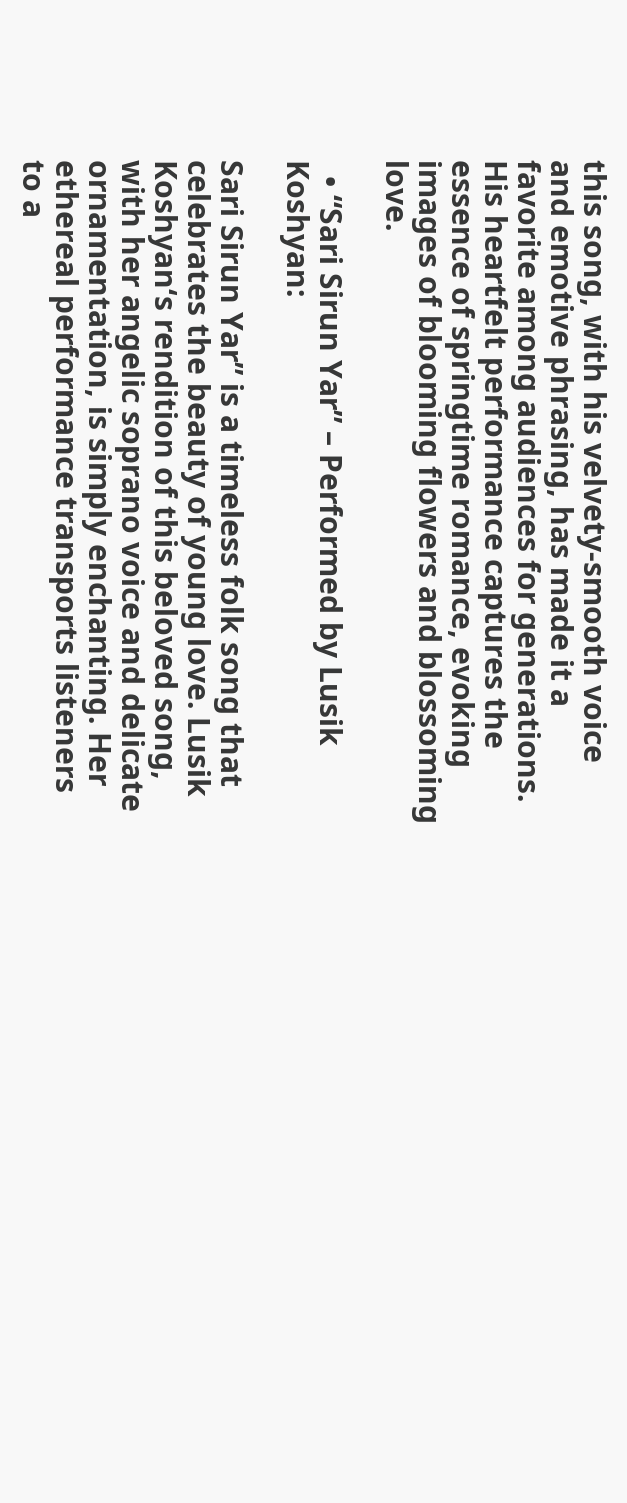this song, with his velvety-smooth voice and emotive phrasing, has made it a favorite among audiences for generations. His heartfelt performance captures the essence of springtime romance, evoking images of blooming flowers and blossoming love.

  • “Sari Sirun Yar” – Performed by Lusik Koshyan:

Sari Sirun Yar” is a timeless folk song that celebrates the beauty of young love. Lusik Koshyan‘s rendition of this beloved song, with her angelic soprano voice and delicate ornamentation, is simply enchanting. Her ethereal performance transports listeners to a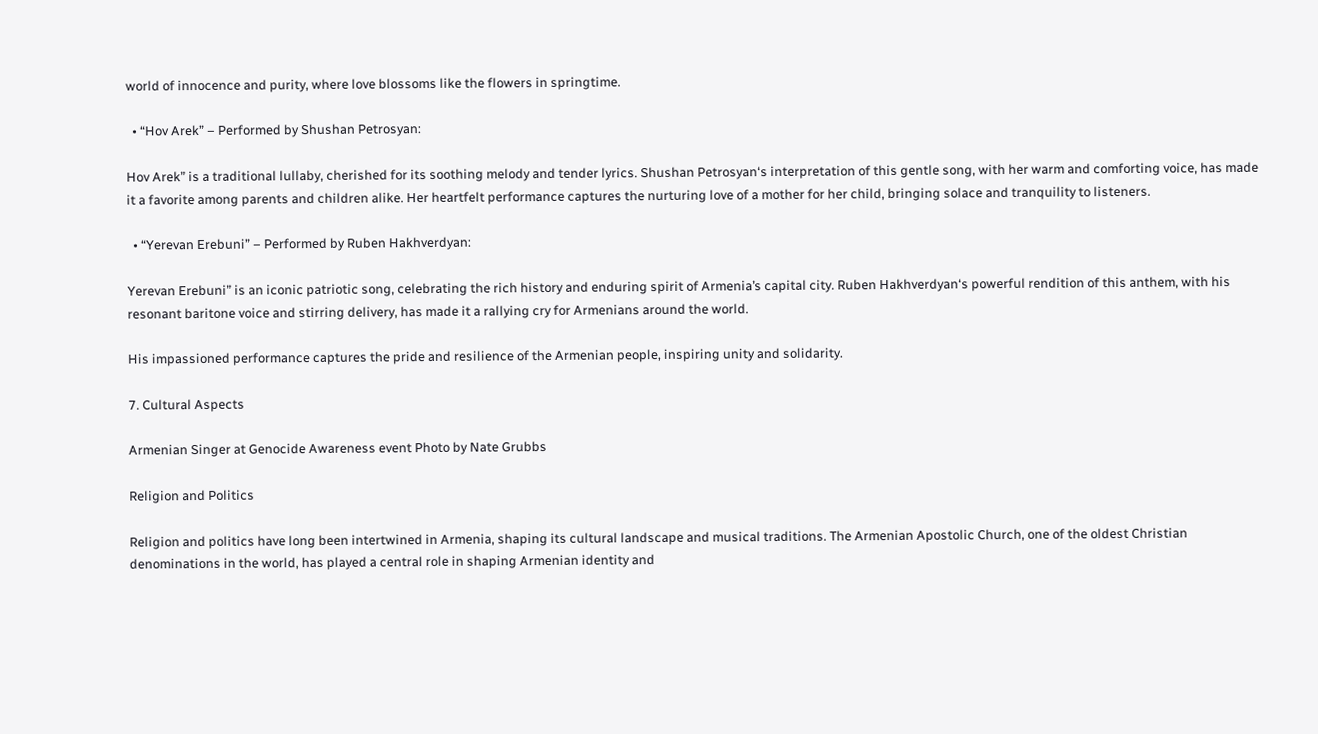world of innocence and purity, where love blossoms like the flowers in springtime.

  • “Hov Arek” – Performed by Shushan Petrosyan:

Hov Arek” is a traditional lullaby, cherished for its soothing melody and tender lyrics. Shushan Petrosyan‘s interpretation of this gentle song, with her warm and comforting voice, has made it a favorite among parents and children alike. Her heartfelt performance captures the nurturing love of a mother for her child, bringing solace and tranquility to listeners.

  • “Yerevan Erebuni” – Performed by Ruben Hakhverdyan:

Yerevan Erebuni” is an iconic patriotic song, celebrating the rich history and enduring spirit of Armenia’s capital city. Ruben Hakhverdyan‘s powerful rendition of this anthem, with his resonant baritone voice and stirring delivery, has made it a rallying cry for Armenians around the world.

His impassioned performance captures the pride and resilience of the Armenian people, inspiring unity and solidarity.

7. Cultural Aspects

Armenian Singer at Genocide Awareness event Photo by Nate Grubbs

Religion and Politics

Religion and politics have long been intertwined in Armenia, shaping its cultural landscape and musical traditions. The Armenian Apostolic Church, one of the oldest Christian denominations in the world, has played a central role in shaping Armenian identity and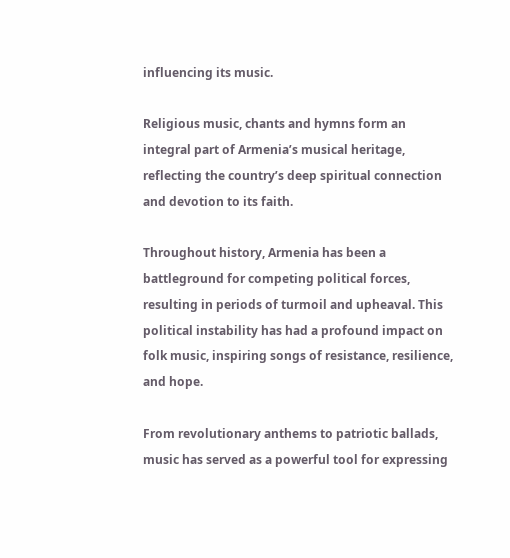influencing its music.

Religious music, chants and hymns form an integral part of Armenia’s musical heritage, reflecting the country’s deep spiritual connection and devotion to its faith.

Throughout history, Armenia has been a battleground for competing political forces, resulting in periods of turmoil and upheaval. This political instability has had a profound impact on folk music, inspiring songs of resistance, resilience, and hope.

From revolutionary anthems to patriotic ballads, music has served as a powerful tool for expressing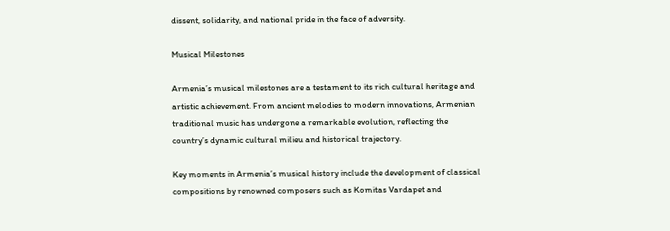dissent, solidarity, and national pride in the face of adversity.

Musical Milestones

Armenia’s musical milestones are a testament to its rich cultural heritage and artistic achievement. From ancient melodies to modern innovations, Armenian traditional music has undergone a remarkable evolution, reflecting the country’s dynamic cultural milieu and historical trajectory.

Key moments in Armenia’s musical history include the development of classical compositions by renowned composers such as Komitas Vardapet and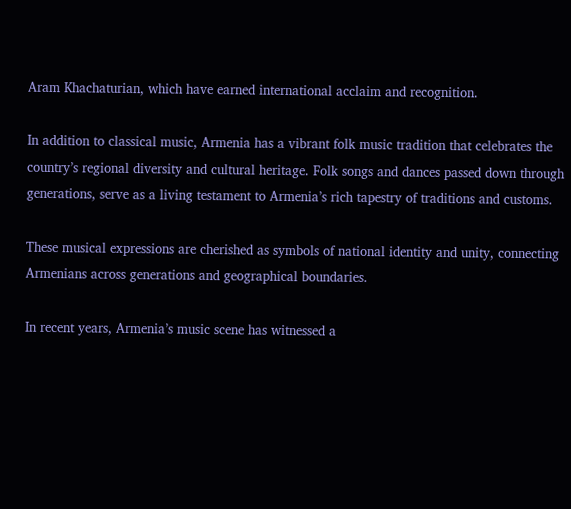Aram Khachaturian, which have earned international acclaim and recognition.

In addition to classical music, Armenia has a vibrant folk music tradition that celebrates the country’s regional diversity and cultural heritage. Folk songs and dances passed down through generations, serve as a living testament to Armenia’s rich tapestry of traditions and customs.

These musical expressions are cherished as symbols of national identity and unity, connecting Armenians across generations and geographical boundaries.

In recent years, Armenia’s music scene has witnessed a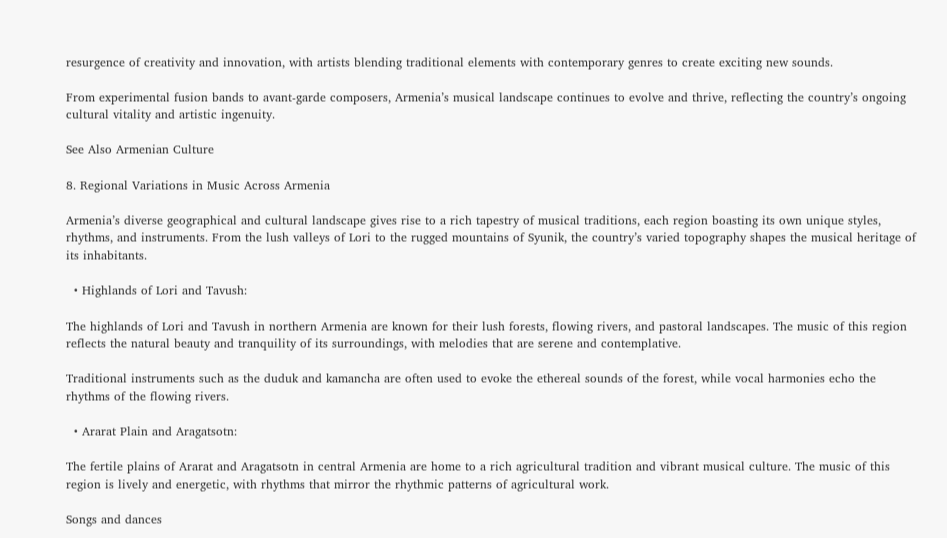resurgence of creativity and innovation, with artists blending traditional elements with contemporary genres to create exciting new sounds.

From experimental fusion bands to avant-garde composers, Armenia’s musical landscape continues to evolve and thrive, reflecting the country’s ongoing cultural vitality and artistic ingenuity.

See Also Armenian Culture

8. Regional Variations in Music Across Armenia

Armenia’s diverse geographical and cultural landscape gives rise to a rich tapestry of musical traditions, each region boasting its own unique styles, rhythms, and instruments. From the lush valleys of Lori to the rugged mountains of Syunik, the country’s varied topography shapes the musical heritage of its inhabitants.

  • Highlands of Lori and Tavush:

The highlands of Lori and Tavush in northern Armenia are known for their lush forests, flowing rivers, and pastoral landscapes. The music of this region reflects the natural beauty and tranquility of its surroundings, with melodies that are serene and contemplative.

Traditional instruments such as the duduk and kamancha are often used to evoke the ethereal sounds of the forest, while vocal harmonies echo the rhythms of the flowing rivers.

  • Ararat Plain and Aragatsotn:

The fertile plains of Ararat and Aragatsotn in central Armenia are home to a rich agricultural tradition and vibrant musical culture. The music of this region is lively and energetic, with rhythms that mirror the rhythmic patterns of agricultural work.

Songs and dances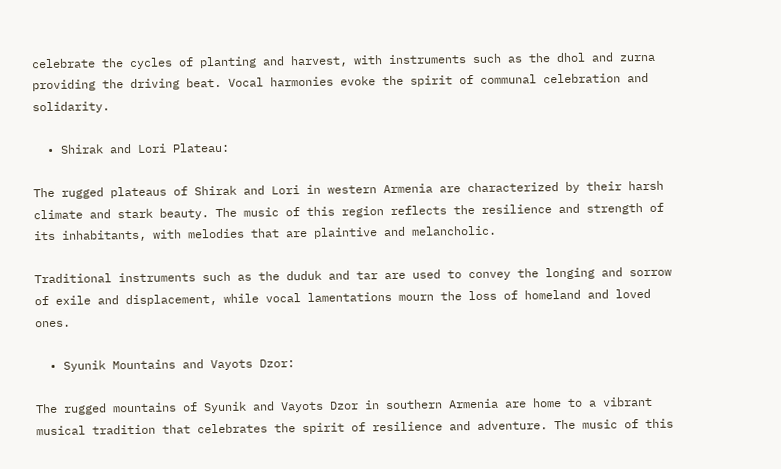celebrate the cycles of planting and harvest, with instruments such as the dhol and zurna providing the driving beat. Vocal harmonies evoke the spirit of communal celebration and solidarity.

  • Shirak and Lori Plateau:

The rugged plateaus of Shirak and Lori in western Armenia are characterized by their harsh climate and stark beauty. The music of this region reflects the resilience and strength of its inhabitants, with melodies that are plaintive and melancholic.

Traditional instruments such as the duduk and tar are used to convey the longing and sorrow of exile and displacement, while vocal lamentations mourn the loss of homeland and loved ones.

  • Syunik Mountains and Vayots Dzor:

The rugged mountains of Syunik and Vayots Dzor in southern Armenia are home to a vibrant musical tradition that celebrates the spirit of resilience and adventure. The music of this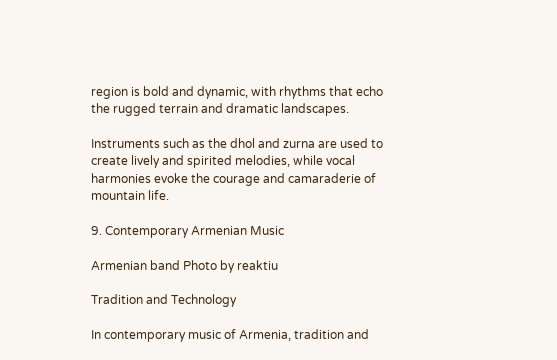region is bold and dynamic, with rhythms that echo the rugged terrain and dramatic landscapes.

Instruments such as the dhol and zurna are used to create lively and spirited melodies, while vocal harmonies evoke the courage and camaraderie of mountain life.

9. Contemporary Armenian Music

Armenian band Photo by reaktiu

Tradition and Technology

In contemporary music of Armenia, tradition and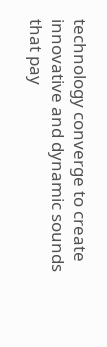technology converge to create innovative and dynamic sounds that pay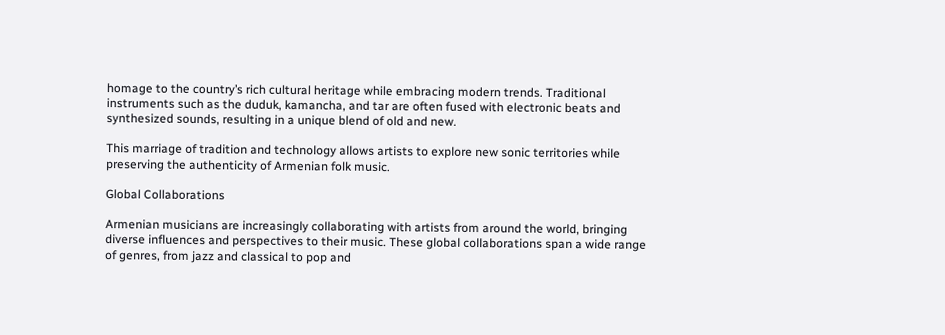homage to the country’s rich cultural heritage while embracing modern trends. Traditional instruments such as the duduk, kamancha, and tar are often fused with electronic beats and synthesized sounds, resulting in a unique blend of old and new.

This marriage of tradition and technology allows artists to explore new sonic territories while preserving the authenticity of Armenian folk music.

Global Collaborations

Armenian musicians are increasingly collaborating with artists from around the world, bringing diverse influences and perspectives to their music. These global collaborations span a wide range of genres, from jazz and classical to pop and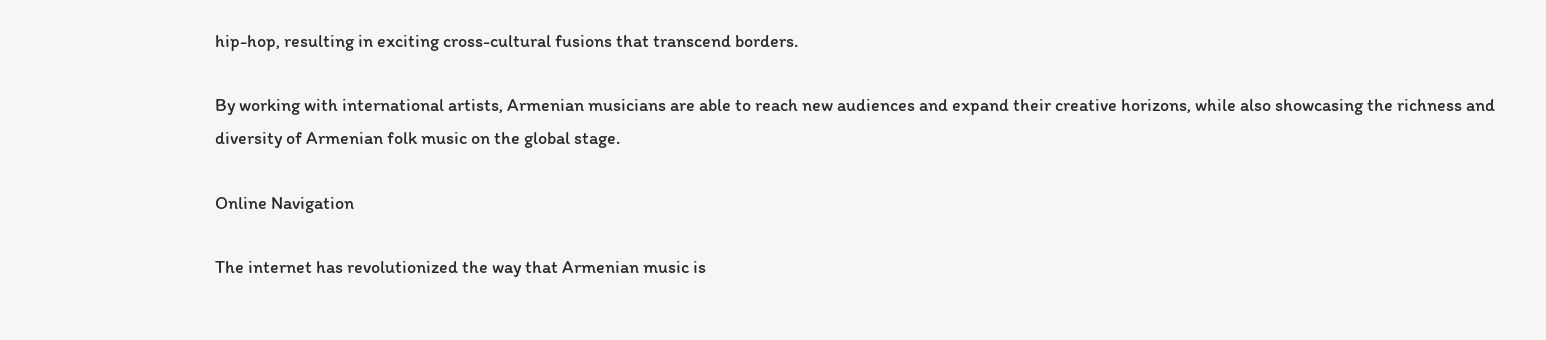hip-hop, resulting in exciting cross-cultural fusions that transcend borders.

By working with international artists, Armenian musicians are able to reach new audiences and expand their creative horizons, while also showcasing the richness and diversity of Armenian folk music on the global stage.

Online Navigation

The internet has revolutionized the way that Armenian music is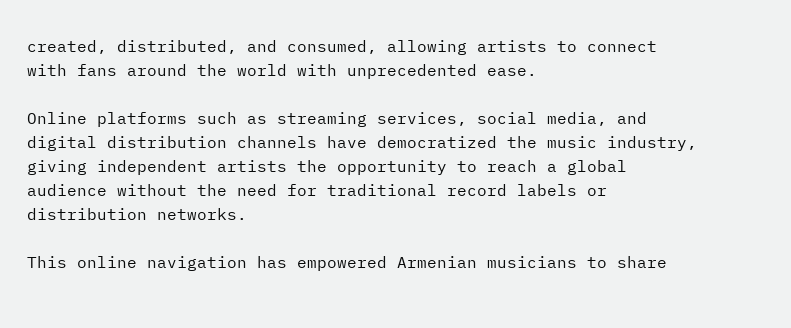created, distributed, and consumed, allowing artists to connect with fans around the world with unprecedented ease.

Online platforms such as streaming services, social media, and digital distribution channels have democratized the music industry, giving independent artists the opportunity to reach a global audience without the need for traditional record labels or distribution networks.

This online navigation has empowered Armenian musicians to share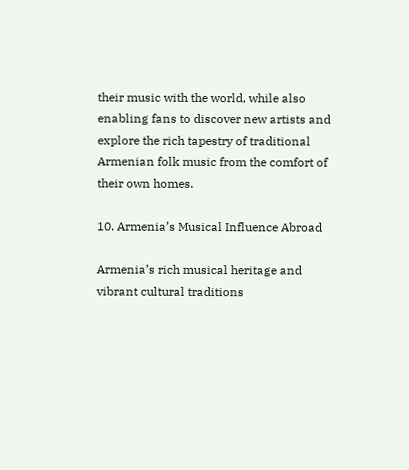their music with the world, while also enabling fans to discover new artists and explore the rich tapestry of traditional Armenian folk music from the comfort of their own homes.

10. Armenia’s Musical Influence Abroad

Armenia’s rich musical heritage and vibrant cultural traditions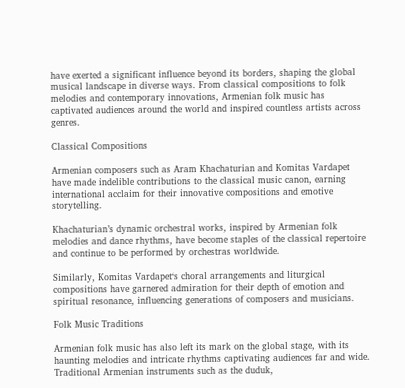have exerted a significant influence beyond its borders, shaping the global musical landscape in diverse ways. From classical compositions to folk melodies and contemporary innovations, Armenian folk music has captivated audiences around the world and inspired countless artists across genres.

Classical Compositions

Armenian composers such as Aram Khachaturian and Komitas Vardapet have made indelible contributions to the classical music canon, earning international acclaim for their innovative compositions and emotive storytelling.

Khachaturian’s dynamic orchestral works, inspired by Armenian folk melodies and dance rhythms, have become staples of the classical repertoire and continue to be performed by orchestras worldwide.

Similarly, Komitas Vardapet‘s choral arrangements and liturgical compositions have garnered admiration for their depth of emotion and spiritual resonance, influencing generations of composers and musicians.

Folk Music Traditions

Armenian folk music has also left its mark on the global stage, with its haunting melodies and intricate rhythms captivating audiences far and wide. Traditional Armenian instruments such as the duduk,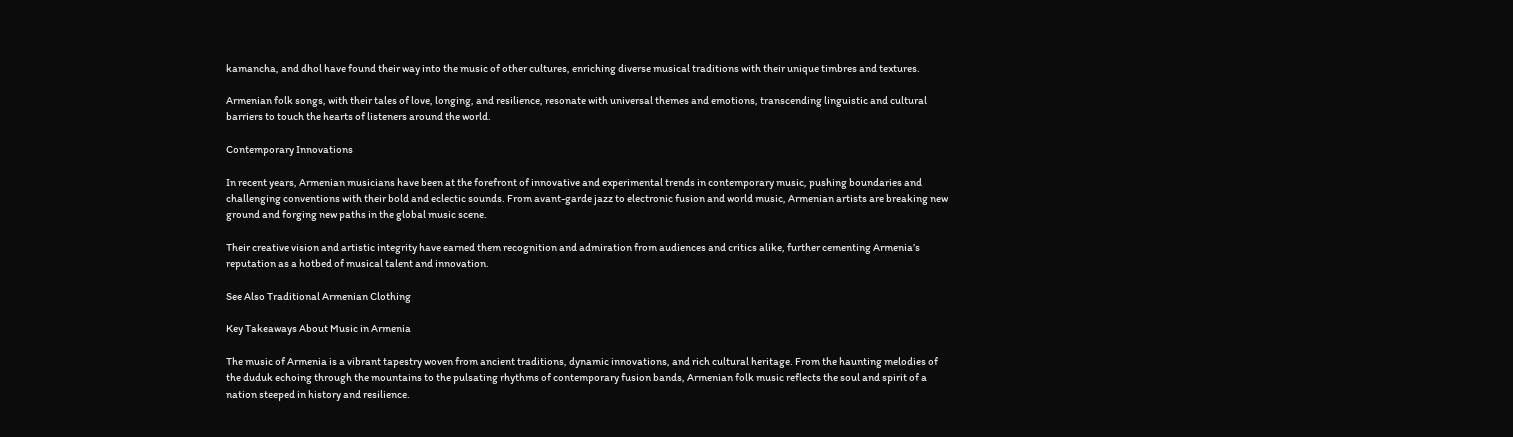kamancha, and dhol have found their way into the music of other cultures, enriching diverse musical traditions with their unique timbres and textures.

Armenian folk songs, with their tales of love, longing, and resilience, resonate with universal themes and emotions, transcending linguistic and cultural barriers to touch the hearts of listeners around the world.

Contemporary Innovations

In recent years, Armenian musicians have been at the forefront of innovative and experimental trends in contemporary music, pushing boundaries and challenging conventions with their bold and eclectic sounds. From avant-garde jazz to electronic fusion and world music, Armenian artists are breaking new ground and forging new paths in the global music scene.

Their creative vision and artistic integrity have earned them recognition and admiration from audiences and critics alike, further cementing Armenia’s reputation as a hotbed of musical talent and innovation.

See Also Traditional Armenian Clothing

Key Takeaways About Music in Armenia

The music of Armenia is a vibrant tapestry woven from ancient traditions, dynamic innovations, and rich cultural heritage. From the haunting melodies of the duduk echoing through the mountains to the pulsating rhythms of contemporary fusion bands, Armenian folk music reflects the soul and spirit of a nation steeped in history and resilience.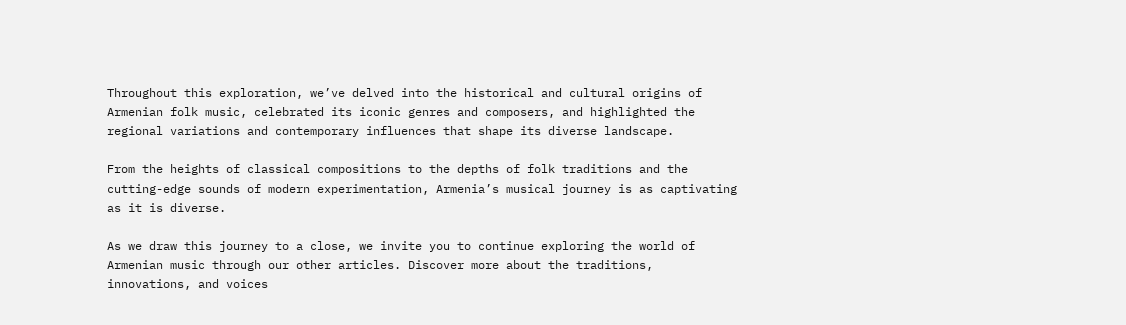Throughout this exploration, we’ve delved into the historical and cultural origins of Armenian folk music, celebrated its iconic genres and composers, and highlighted the regional variations and contemporary influences that shape its diverse landscape.

From the heights of classical compositions to the depths of folk traditions and the cutting-edge sounds of modern experimentation, Armenia’s musical journey is as captivating as it is diverse.

As we draw this journey to a close, we invite you to continue exploring the world of Armenian music through our other articles. Discover more about the traditions, innovations, and voices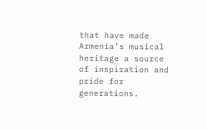that have made Armenia’s musical heritage a source of inspiration and pride for generations.